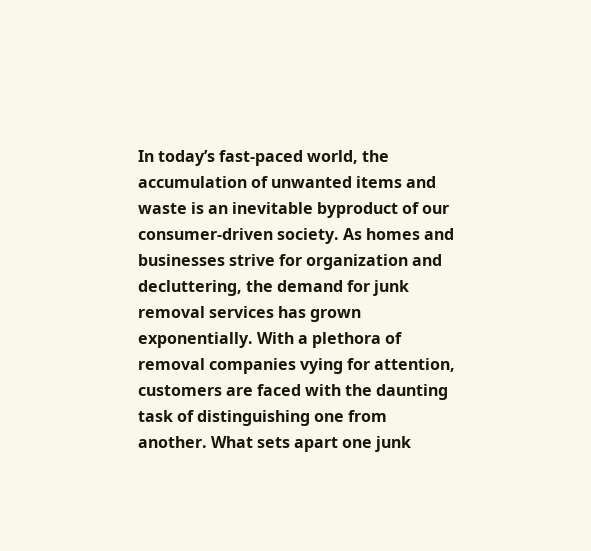In today’s fast-paced world, the accumulation of unwanted items and waste is an inevitable byproduct of our consumer-driven society. As homes and businesses strive for organization and decluttering, the demand for junk removal services has grown exponentially. With a plethora of removal companies vying for attention, customers are faced with the daunting task of distinguishing one from another. What sets apart one junk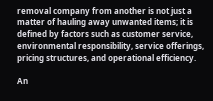removal company from another is not just a matter of hauling away unwanted items; it is defined by factors such as customer service, environmental responsibility, service offerings, pricing structures, and operational efficiency.

An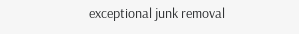exceptional junk removal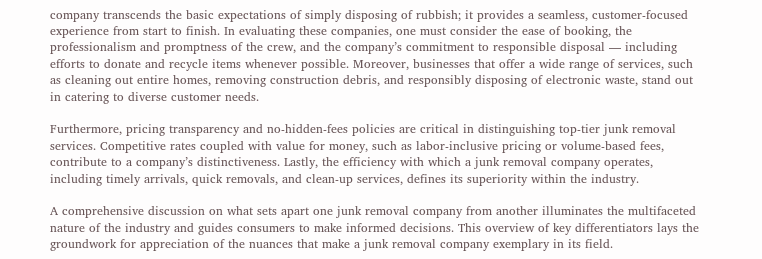company transcends the basic expectations of simply disposing of rubbish; it provides a seamless, customer-focused experience from start to finish. In evaluating these companies, one must consider the ease of booking, the professionalism and promptness of the crew, and the company’s commitment to responsible disposal — including efforts to donate and recycle items whenever possible. Moreover, businesses that offer a wide range of services, such as cleaning out entire homes, removing construction debris, and responsibly disposing of electronic waste, stand out in catering to diverse customer needs.

Furthermore, pricing transparency and no-hidden-fees policies are critical in distinguishing top-tier junk removal services. Competitive rates coupled with value for money, such as labor-inclusive pricing or volume-based fees, contribute to a company’s distinctiveness. Lastly, the efficiency with which a junk removal company operates, including timely arrivals, quick removals, and clean-up services, defines its superiority within the industry.

A comprehensive discussion on what sets apart one junk removal company from another illuminates the multifaceted nature of the industry and guides consumers to make informed decisions. This overview of key differentiators lays the groundwork for appreciation of the nuances that make a junk removal company exemplary in its field.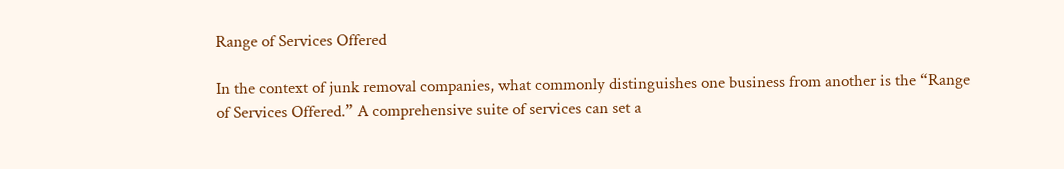Range of Services Offered

In the context of junk removal companies, what commonly distinguishes one business from another is the “Range of Services Offered.” A comprehensive suite of services can set a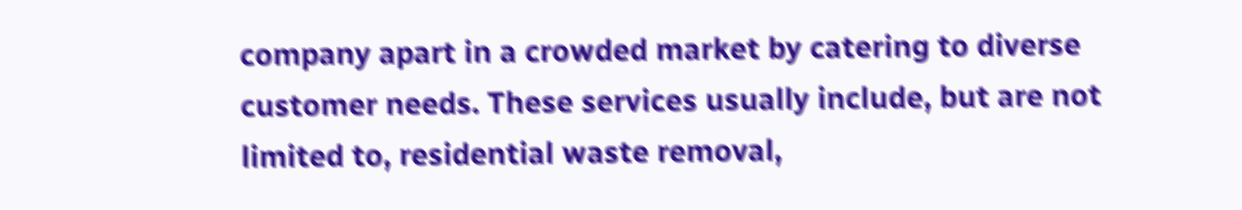company apart in a crowded market by catering to diverse customer needs. These services usually include, but are not limited to, residential waste removal,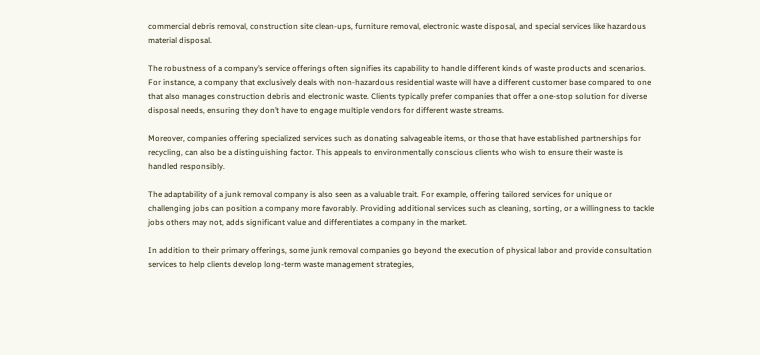commercial debris removal, construction site clean-ups, furniture removal, electronic waste disposal, and special services like hazardous material disposal.

The robustness of a company’s service offerings often signifies its capability to handle different kinds of waste products and scenarios. For instance, a company that exclusively deals with non-hazardous residential waste will have a different customer base compared to one that also manages construction debris and electronic waste. Clients typically prefer companies that offer a one-stop solution for diverse disposal needs, ensuring they don’t have to engage multiple vendors for different waste streams.

Moreover, companies offering specialized services such as donating salvageable items, or those that have established partnerships for recycling, can also be a distinguishing factor. This appeals to environmentally conscious clients who wish to ensure their waste is handled responsibly.

The adaptability of a junk removal company is also seen as a valuable trait. For example, offering tailored services for unique or challenging jobs can position a company more favorably. Providing additional services such as cleaning, sorting, or a willingness to tackle jobs others may not, adds significant value and differentiates a company in the market.

In addition to their primary offerings, some junk removal companies go beyond the execution of physical labor and provide consultation services to help clients develop long-term waste management strategies,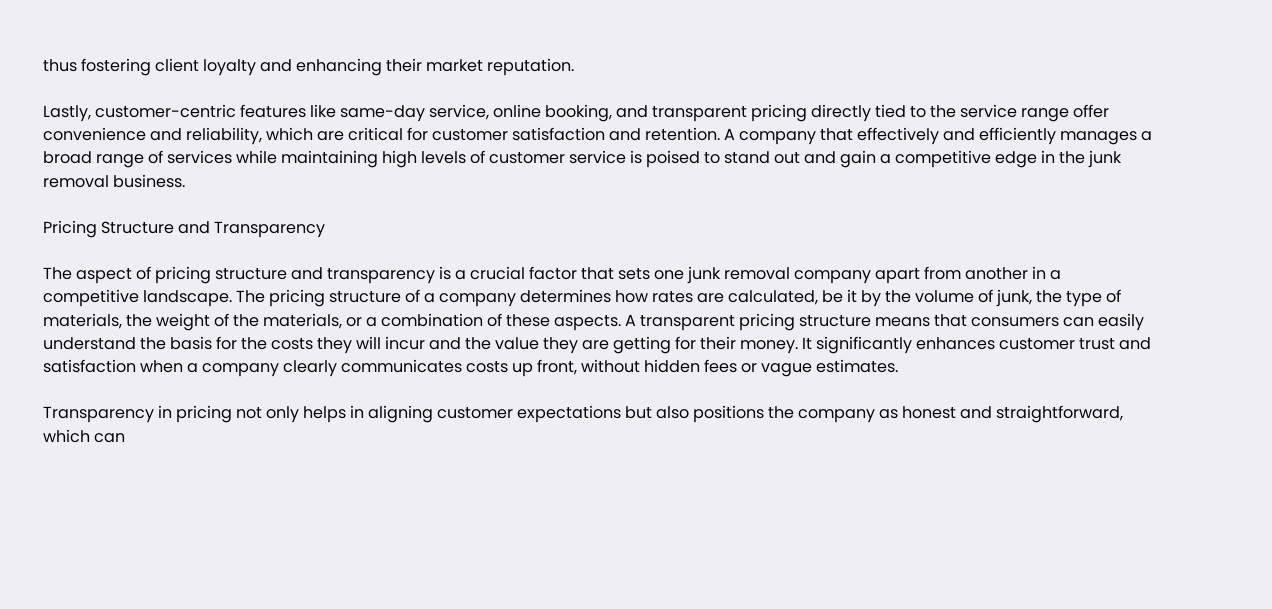thus fostering client loyalty and enhancing their market reputation.

Lastly, customer-centric features like same-day service, online booking, and transparent pricing directly tied to the service range offer convenience and reliability, which are critical for customer satisfaction and retention. A company that effectively and efficiently manages a broad range of services while maintaining high levels of customer service is poised to stand out and gain a competitive edge in the junk removal business.

Pricing Structure and Transparency

The aspect of pricing structure and transparency is a crucial factor that sets one junk removal company apart from another in a competitive landscape. The pricing structure of a company determines how rates are calculated, be it by the volume of junk, the type of materials, the weight of the materials, or a combination of these aspects. A transparent pricing structure means that consumers can easily understand the basis for the costs they will incur and the value they are getting for their money. It significantly enhances customer trust and satisfaction when a company clearly communicates costs up front, without hidden fees or vague estimates.

Transparency in pricing not only helps in aligning customer expectations but also positions the company as honest and straightforward, which can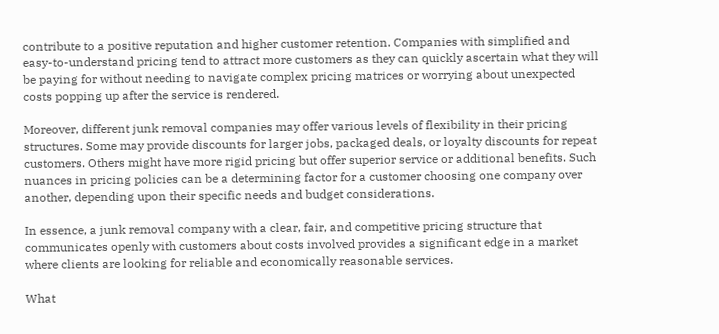contribute to a positive reputation and higher customer retention. Companies with simplified and easy-to-understand pricing tend to attract more customers as they can quickly ascertain what they will be paying for without needing to navigate complex pricing matrices or worrying about unexpected costs popping up after the service is rendered.

Moreover, different junk removal companies may offer various levels of flexibility in their pricing structures. Some may provide discounts for larger jobs, packaged deals, or loyalty discounts for repeat customers. Others might have more rigid pricing but offer superior service or additional benefits. Such nuances in pricing policies can be a determining factor for a customer choosing one company over another, depending upon their specific needs and budget considerations.

In essence, a junk removal company with a clear, fair, and competitive pricing structure that communicates openly with customers about costs involved provides a significant edge in a market where clients are looking for reliable and economically reasonable services.

What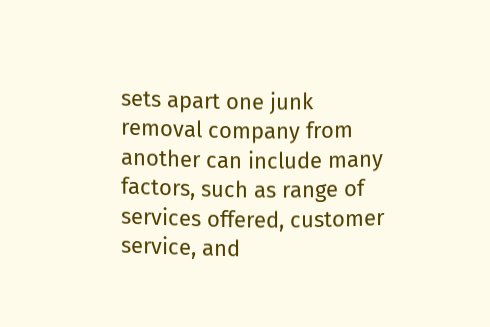sets apart one junk removal company from another can include many factors, such as range of services offered, customer service, and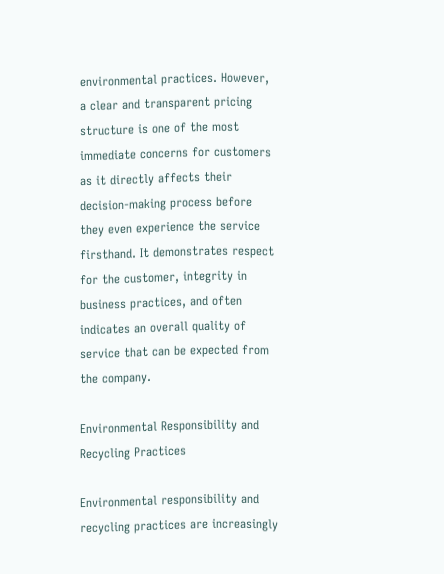environmental practices. However, a clear and transparent pricing structure is one of the most immediate concerns for customers as it directly affects their decision-making process before they even experience the service firsthand. It demonstrates respect for the customer, integrity in business practices, and often indicates an overall quality of service that can be expected from the company.

Environmental Responsibility and Recycling Practices

Environmental responsibility and recycling practices are increasingly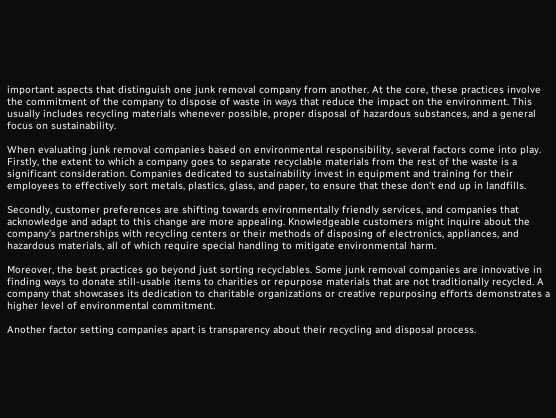important aspects that distinguish one junk removal company from another. At the core, these practices involve the commitment of the company to dispose of waste in ways that reduce the impact on the environment. This usually includes recycling materials whenever possible, proper disposal of hazardous substances, and a general focus on sustainability.

When evaluating junk removal companies based on environmental responsibility, several factors come into play. Firstly, the extent to which a company goes to separate recyclable materials from the rest of the waste is a significant consideration. Companies dedicated to sustainability invest in equipment and training for their employees to effectively sort metals, plastics, glass, and paper, to ensure that these don’t end up in landfills.

Secondly, customer preferences are shifting towards environmentally friendly services, and companies that acknowledge and adapt to this change are more appealing. Knowledgeable customers might inquire about the company’s partnerships with recycling centers or their methods of disposing of electronics, appliances, and hazardous materials, all of which require special handling to mitigate environmental harm.

Moreover, the best practices go beyond just sorting recyclables. Some junk removal companies are innovative in finding ways to donate still-usable items to charities or repurpose materials that are not traditionally recycled. A company that showcases its dedication to charitable organizations or creative repurposing efforts demonstrates a higher level of environmental commitment.

Another factor setting companies apart is transparency about their recycling and disposal process.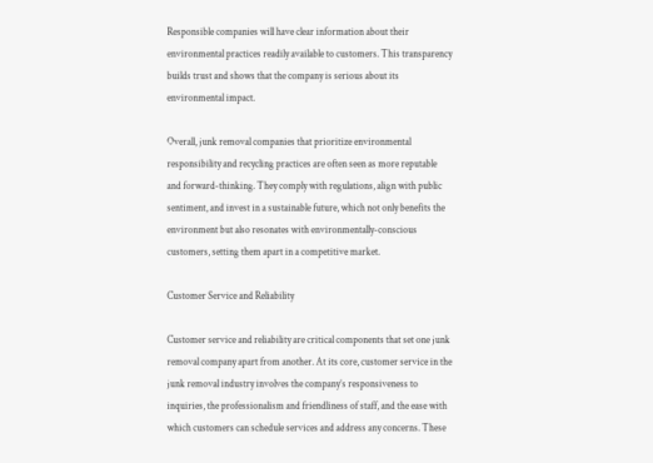Responsible companies will have clear information about their environmental practices readily available to customers. This transparency builds trust and shows that the company is serious about its environmental impact.

Overall, junk removal companies that prioritize environmental responsibility and recycling practices are often seen as more reputable and forward-thinking. They comply with regulations, align with public sentiment, and invest in a sustainable future, which not only benefits the environment but also resonates with environmentally-conscious customers, setting them apart in a competitive market.

Customer Service and Reliability

Customer service and reliability are critical components that set one junk removal company apart from another. At its core, customer service in the junk removal industry involves the company’s responsiveness to inquiries, the professionalism and friendliness of staff, and the ease with which customers can schedule services and address any concerns. These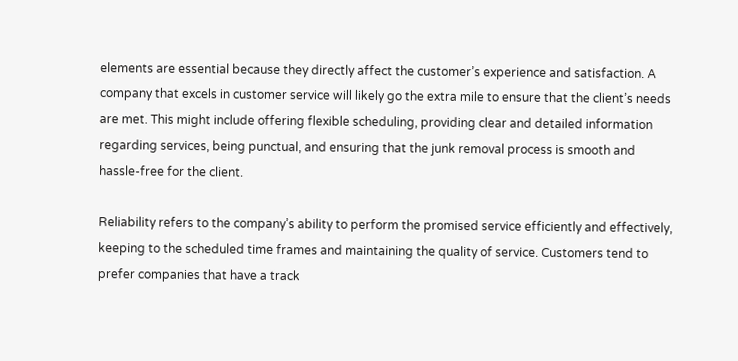elements are essential because they directly affect the customer’s experience and satisfaction. A company that excels in customer service will likely go the extra mile to ensure that the client’s needs are met. This might include offering flexible scheduling, providing clear and detailed information regarding services, being punctual, and ensuring that the junk removal process is smooth and hassle-free for the client.

Reliability refers to the company’s ability to perform the promised service efficiently and effectively, keeping to the scheduled time frames and maintaining the quality of service. Customers tend to prefer companies that have a track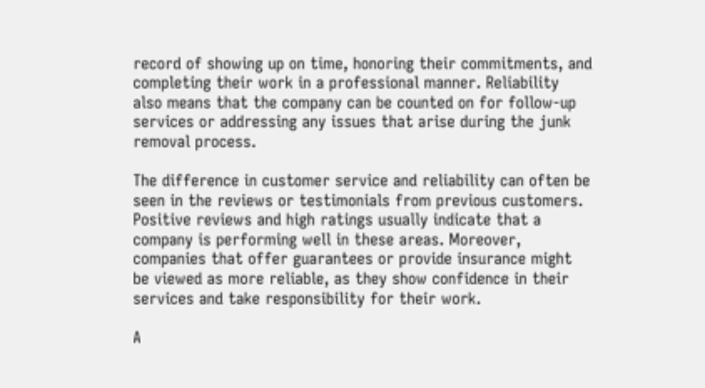record of showing up on time, honoring their commitments, and completing their work in a professional manner. Reliability also means that the company can be counted on for follow-up services or addressing any issues that arise during the junk removal process.

The difference in customer service and reliability can often be seen in the reviews or testimonials from previous customers. Positive reviews and high ratings usually indicate that a company is performing well in these areas. Moreover, companies that offer guarantees or provide insurance might be viewed as more reliable, as they show confidence in their services and take responsibility for their work.

A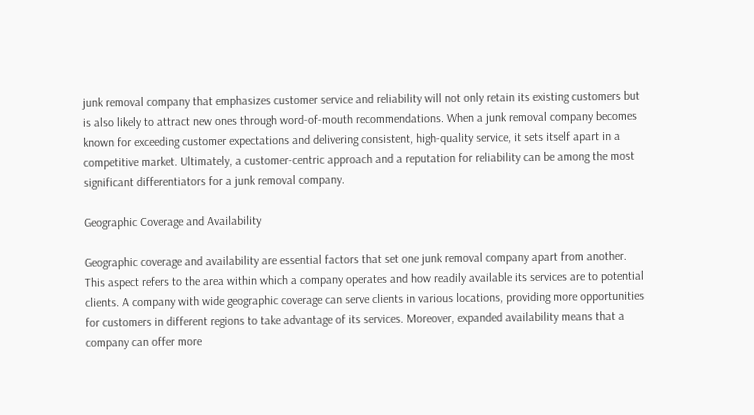junk removal company that emphasizes customer service and reliability will not only retain its existing customers but is also likely to attract new ones through word-of-mouth recommendations. When a junk removal company becomes known for exceeding customer expectations and delivering consistent, high-quality service, it sets itself apart in a competitive market. Ultimately, a customer-centric approach and a reputation for reliability can be among the most significant differentiators for a junk removal company.

Geographic Coverage and Availability

Geographic coverage and availability are essential factors that set one junk removal company apart from another. This aspect refers to the area within which a company operates and how readily available its services are to potential clients. A company with wide geographic coverage can serve clients in various locations, providing more opportunities for customers in different regions to take advantage of its services. Moreover, expanded availability means that a company can offer more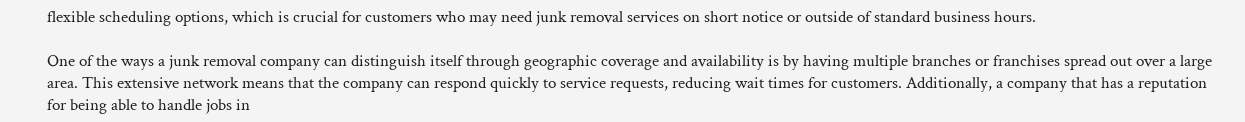flexible scheduling options, which is crucial for customers who may need junk removal services on short notice or outside of standard business hours.

One of the ways a junk removal company can distinguish itself through geographic coverage and availability is by having multiple branches or franchises spread out over a large area. This extensive network means that the company can respond quickly to service requests, reducing wait times for customers. Additionally, a company that has a reputation for being able to handle jobs in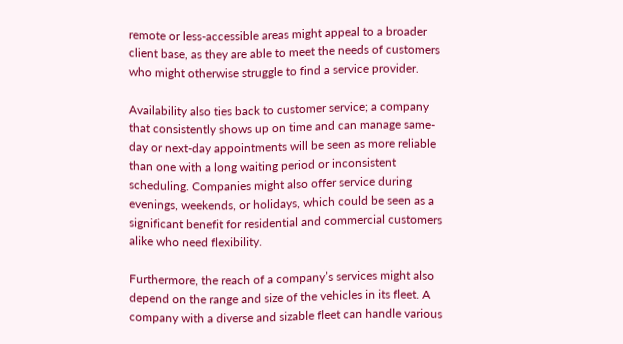remote or less-accessible areas might appeal to a broader client base, as they are able to meet the needs of customers who might otherwise struggle to find a service provider.

Availability also ties back to customer service; a company that consistently shows up on time and can manage same-day or next-day appointments will be seen as more reliable than one with a long waiting period or inconsistent scheduling. Companies might also offer service during evenings, weekends, or holidays, which could be seen as a significant benefit for residential and commercial customers alike who need flexibility.

Furthermore, the reach of a company’s services might also depend on the range and size of the vehicles in its fleet. A company with a diverse and sizable fleet can handle various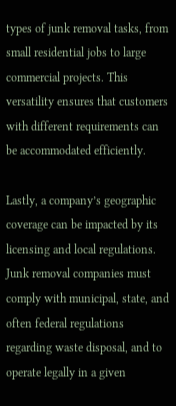types of junk removal tasks, from small residential jobs to large commercial projects. This versatility ensures that customers with different requirements can be accommodated efficiently.

Lastly, a company’s geographic coverage can be impacted by its licensing and local regulations. Junk removal companies must comply with municipal, state, and often federal regulations regarding waste disposal, and to operate legally in a given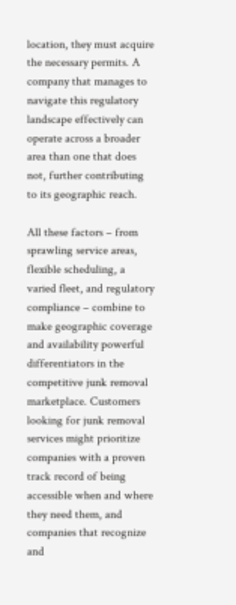location, they must acquire the necessary permits. A company that manages to navigate this regulatory landscape effectively can operate across a broader area than one that does not, further contributing to its geographic reach.

All these factors – from sprawling service areas, flexible scheduling, a varied fleet, and regulatory compliance – combine to make geographic coverage and availability powerful differentiators in the competitive junk removal marketplace. Customers looking for junk removal services might prioritize companies with a proven track record of being accessible when and where they need them, and companies that recognize and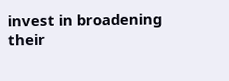invest in broadening their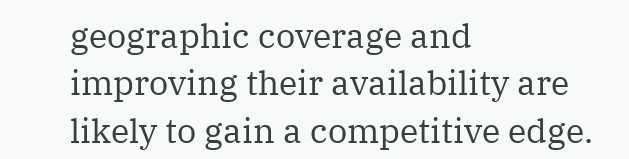geographic coverage and improving their availability are likely to gain a competitive edge.